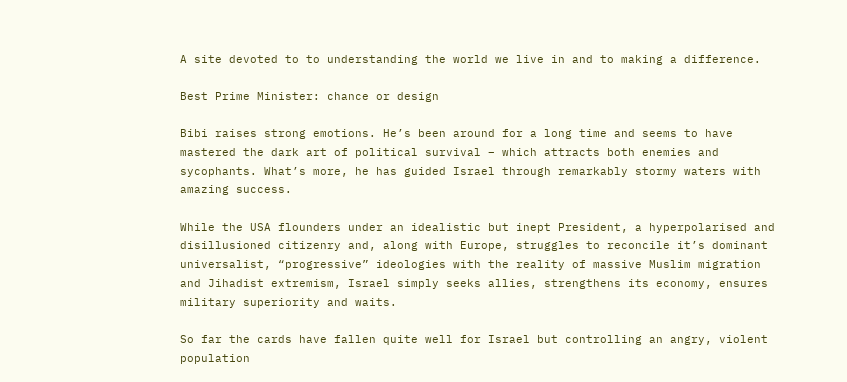A site devoted to to understanding the world we live in and to making a difference.

Best Prime Minister: chance or design

Bibi raises strong emotions. He’s been around for a long time and seems to have mastered the dark art of political survival – which attracts both enemies and sycophants. What’s more, he has guided Israel through remarkably stormy waters with amazing success.

While the USA flounders under an idealistic but inept President, a hyperpolarised and disillusioned citizenry and, along with Europe, struggles to reconcile it’s dominant universalist, “progressive” ideologies with the reality of massive Muslim migration and Jihadist extremism, Israel simply seeks allies, strengthens its economy, ensures military superiority and waits.

So far the cards have fallen quite well for Israel but controlling an angry, violent population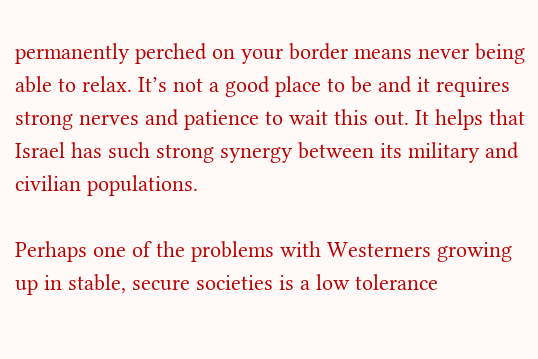permanently perched on your border means never being able to relax. It’s not a good place to be and it requires strong nerves and patience to wait this out. It helps that Israel has such strong synergy between its military and civilian populations.

Perhaps one of the problems with Westerners growing up in stable, secure societies is a low tolerance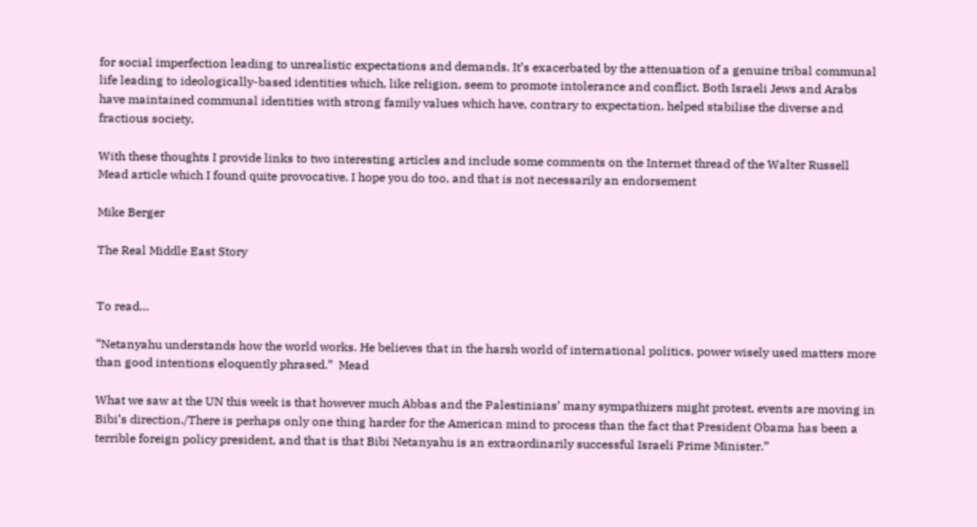for social imperfection leading to unrealistic expectations and demands. It’s exacerbated by the attenuation of a genuine tribal communal life leading to ideologically-based identities which, like religion, seem to promote intolerance and conflict. Both Israeli Jews and Arabs have maintained communal identities with strong family values which have, contrary to expectation, helped stabilise the diverse and fractious society.

With these thoughts I provide links to two interesting articles and include some comments on the Internet thread of the Walter Russell Mead article which I found quite provocative. I hope you do too, and that is not necessarily an endorsement

Mike Berger

The Real Middle East Story


To read…

“Netanyahu understands how the world works. He believes that in the harsh world of international politics, power wisely used matters more than good intentions eloquently phrased.”  Mead

What we saw at the UN this week is that however much Abbas and the Palestinians’ many sympathizers might protest, events are moving in Bibi’s direction./There is perhaps only one thing harder for the American mind to process than the fact that President Obama has been a terrible foreign policy president, and that is that Bibi Netanyahu is an extraordinarily successful Israeli Prime Minister.”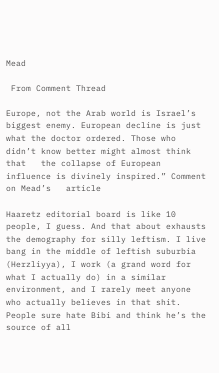Mead

 From Comment Thread

Europe, not the Arab world is Israel’s biggest enemy. European decline is just what the doctor ordered. Those who didn’t know better might almost think that   the collapse of European influence is divinely inspired.” Comment on Mead’s   article

Haaretz editorial board is like 10 people, I guess. And that about exhausts the demography for silly leftism. I live bang in the middle of leftish suburbia (Herzliyya), I work (a grand word for what I actually do) in a similar environment, and I rarely meet anyone who actually believes in that shit. People sure hate Bibi and think he’s the source of all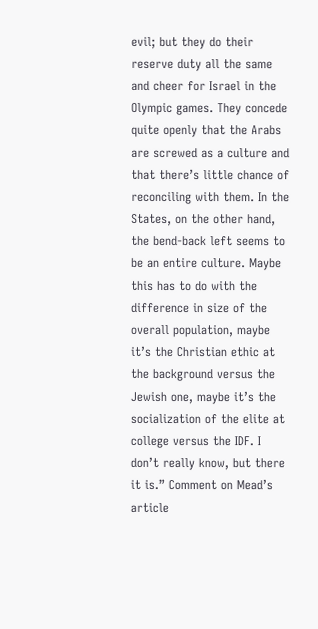evil; but they do their reserve duty all the same and cheer for Israel in the Olympic games. They concede quite openly that the Arabs are screwed as a culture and that there’s little chance of reconciling with them. In the States, on the other hand, the bend-back left seems to be an entire culture. Maybe this has to do with the difference in size of the overall population, maybe it’s the Christian ethic at the background versus the Jewish one, maybe it’s the socialization of the elite at college versus the IDF. I don’t really know, but there it is.” Comment on Mead’s article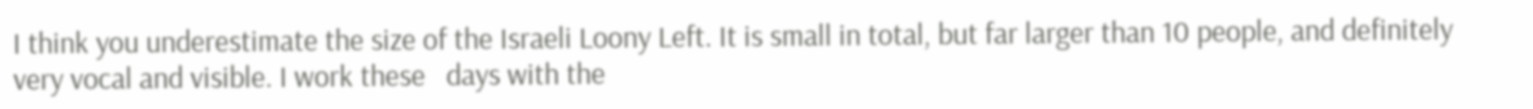I think you underestimate the size of the Israeli Loony Left. It is small in total, but far larger than 10 people, and definitely very vocal and visible. I work these   days with the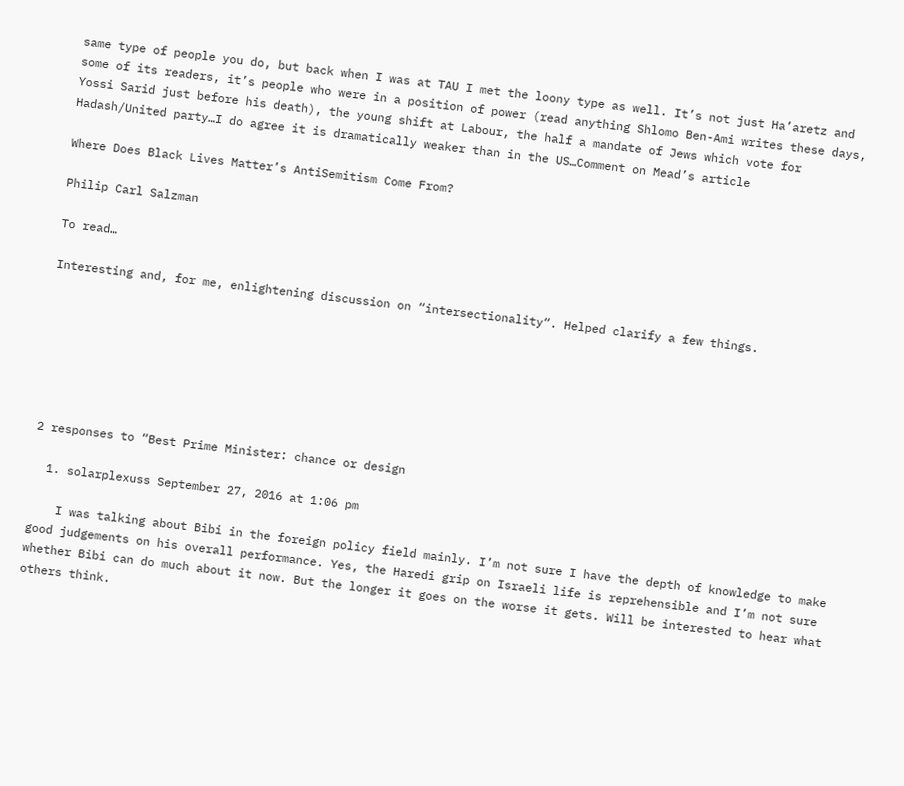same type of people you do, but back when I was at TAU I met the loony type as well. It’s not just Ha’aretz and some of its readers, it’s people who were in a position of power (read anything Shlomo Ben-Ami writes these days, Yossi Sarid just before his death), the young shift at Labour, the half a mandate of Jews which vote for Hadash/United party…I do agree it is dramatically weaker than in the US…Comment on Mead’s article

Where Does Black Lives Matter’s AntiSemitism Come From?

Philip Carl Salzman

To read…

Interesting and, for me, enlightening discussion on “intersectionality“. Helped clarify a few things.







2 responses to “Best Prime Minister: chance or design

  1. solarplexuss September 27, 2016 at 1:06 pm

    I was talking about Bibi in the foreign policy field mainly. I’m not sure I have the depth of knowledge to make good judgements on his overall performance. Yes, the Haredi grip on Israeli life is reprehensible and I’m not sure whether Bibi can do much about it now. But the longer it goes on the worse it gets. Will be interested to hear what others think.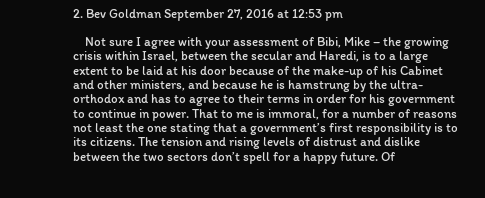2. Bev Goldman September 27, 2016 at 12:53 pm

    Not sure I agree with your assessment of Bibi, Mike – the growing crisis within Israel, between the secular and Haredi, is to a large extent to be laid at his door because of the make-up of his Cabinet and other ministers, and because he is hamstrung by the ultra-orthodox and has to agree to their terms in order for his government to continue in power. That to me is immoral, for a number of reasons not least the one stating that a government’s first responsibility is to its citizens. The tension and rising levels of distrust and dislike between the two sectors don’t spell for a happy future. Of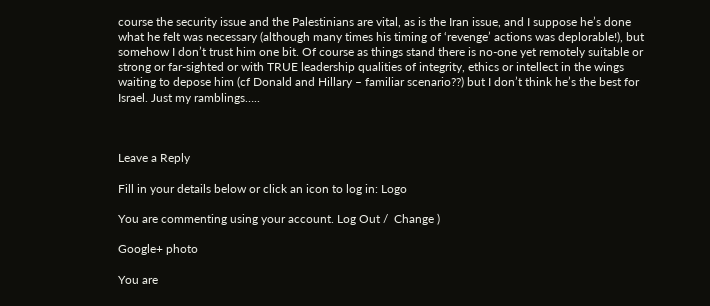course the security issue and the Palestinians are vital, as is the Iran issue, and I suppose he’s done what he felt was necessary (although many times his timing of ‘revenge’ actions was deplorable!), but somehow I don’t trust him one bit. Of course as things stand there is no-one yet remotely suitable or strong or far-sighted or with TRUE leadership qualities of integrity, ethics or intellect in the wings waiting to depose him (cf Donald and Hillary – familiar scenario??) but I don’t think he’s the best for Israel. Just my ramblings…..



Leave a Reply

Fill in your details below or click an icon to log in: Logo

You are commenting using your account. Log Out /  Change )

Google+ photo

You are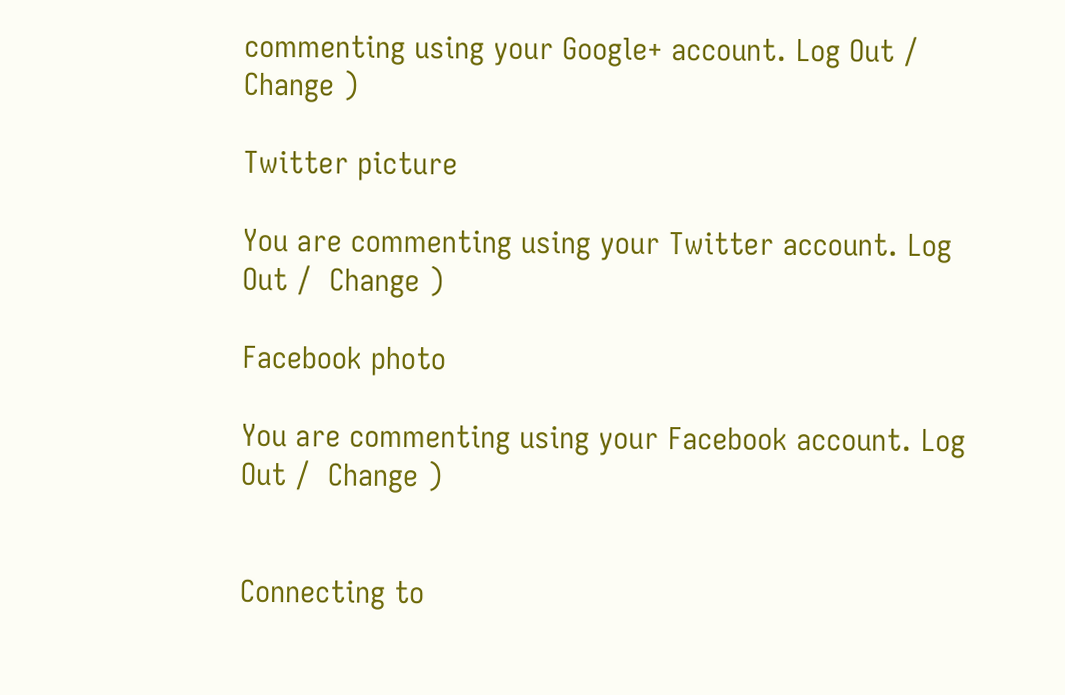commenting using your Google+ account. Log Out /  Change )

Twitter picture

You are commenting using your Twitter account. Log Out /  Change )

Facebook photo

You are commenting using your Facebook account. Log Out /  Change )


Connecting to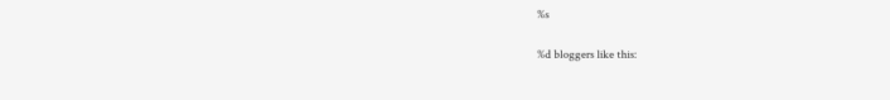%s

%d bloggers like this: